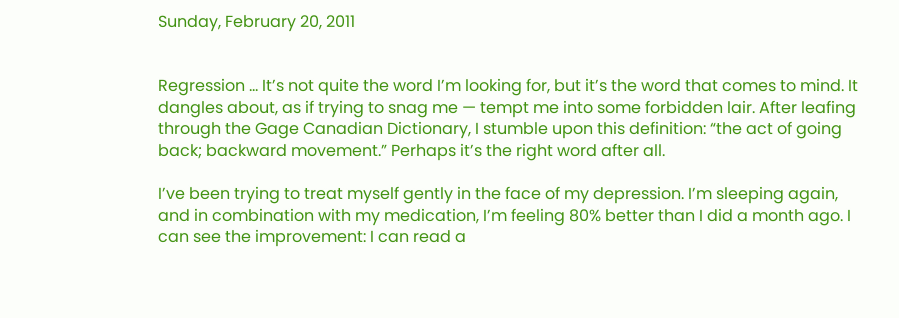Sunday, February 20, 2011


Regression … It’s not quite the word I’m looking for, but it’s the word that comes to mind. It dangles about, as if trying to snag me — tempt me into some forbidden lair. After leafing through the Gage Canadian Dictionary, I stumble upon this definition: “the act of going back; backward movement.” Perhaps it’s the right word after all.

I’ve been trying to treat myself gently in the face of my depression. I’m sleeping again, and in combination with my medication, I’m feeling 80% better than I did a month ago. I can see the improvement: I can read a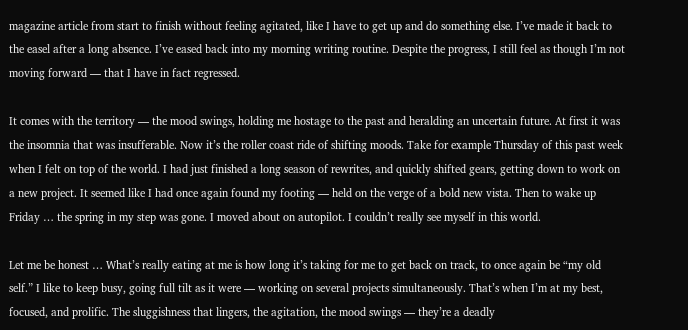magazine article from start to finish without feeling agitated, like I have to get up and do something else. I’ve made it back to the easel after a long absence. I’ve eased back into my morning writing routine. Despite the progress, I still feel as though I’m not moving forward — that I have in fact regressed.

It comes with the territory — the mood swings, holding me hostage to the past and heralding an uncertain future. At first it was the insomnia that was insufferable. Now it’s the roller coast ride of shifting moods. Take for example Thursday of this past week when I felt on top of the world. I had just finished a long season of rewrites, and quickly shifted gears, getting down to work on a new project. It seemed like I had once again found my footing — held on the verge of a bold new vista. Then to wake up Friday … the spring in my step was gone. I moved about on autopilot. I couldn’t really see myself in this world.

Let me be honest … What’s really eating at me is how long it’s taking for me to get back on track, to once again be “my old self.” I like to keep busy, going full tilt as it were — working on several projects simultaneously. That’s when I’m at my best, focused, and prolific. The sluggishness that lingers, the agitation, the mood swings — they’re a deadly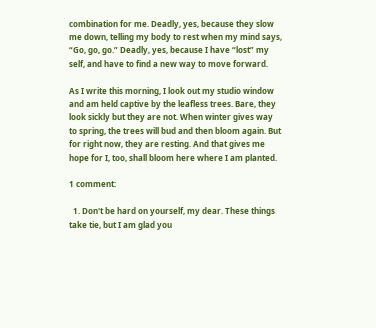combination for me. Deadly, yes, because they slow me down, telling my body to rest when my mind says, “Go, go, go.” Deadly, yes, because I have “lost” my self, and have to find a new way to move forward.

As I write this morning, I look out my studio window and am held captive by the leafless trees. Bare, they look sickly but they are not. When winter gives way to spring, the trees will bud and then bloom again. But for right now, they are resting. And that gives me hope for I, too, shall bloom here where I am planted.

1 comment:

  1. Don't be hard on yourself, my dear. These things take tie, but I am glad you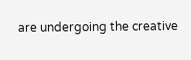are undergoing the creative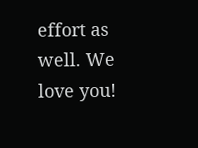effort as well. We love you!